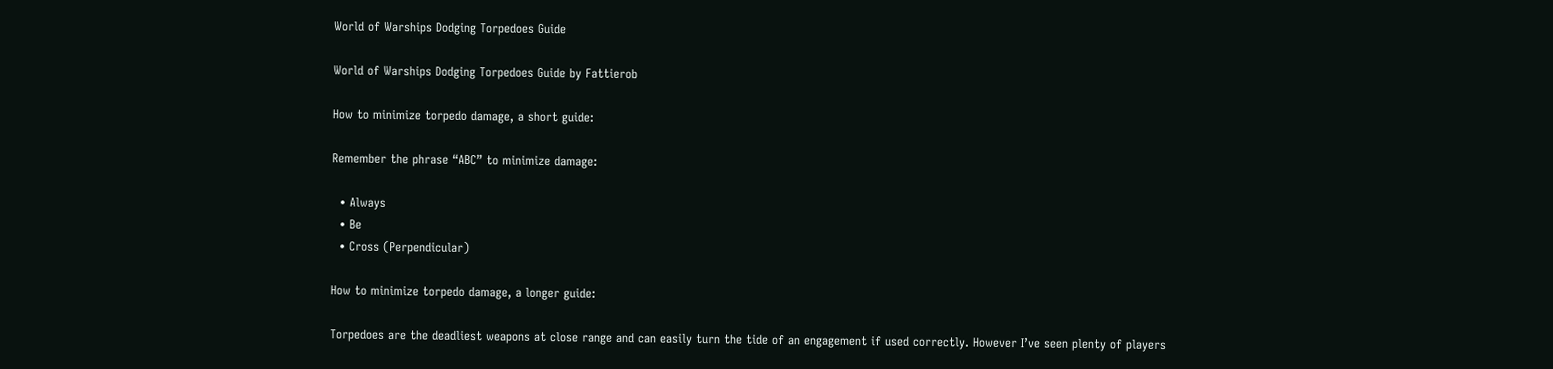World of Warships Dodging Torpedoes Guide

World of Warships Dodging Torpedoes Guide by Fattierob

How to minimize torpedo damage, a short guide:

Remember the phrase “ABC” to minimize damage:

  • Always
  • Be
  • Cross (Perpendicular)

How to minimize torpedo damage, a longer guide:

Torpedoes are the deadliest weapons at close range and can easily turn the tide of an engagement if used correctly. However I’ve seen plenty of players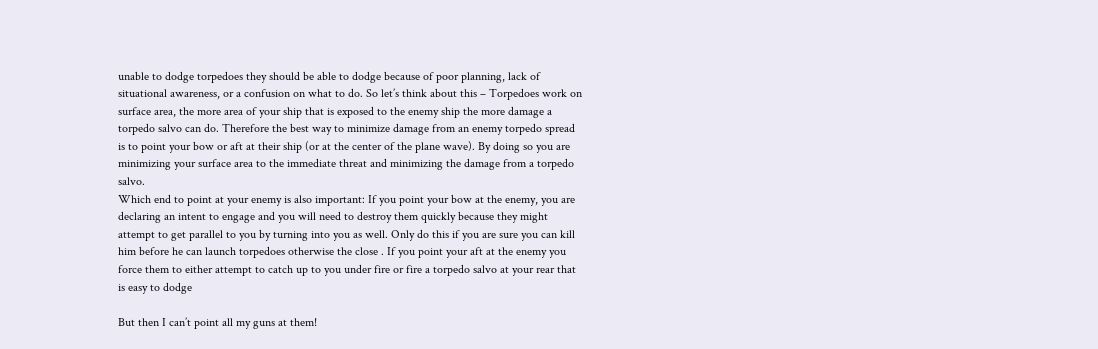unable to dodge torpedoes they should be able to dodge because of poor planning, lack of situational awareness, or a confusion on what to do. So let’s think about this – Torpedoes work on surface area, the more area of your ship that is exposed to the enemy ship the more damage a torpedo salvo can do. Therefore the best way to minimize damage from an enemy torpedo spread is to point your bow or aft at their ship (or at the center of the plane wave). By doing so you are minimizing your surface area to the immediate threat and minimizing the damage from a torpedo salvo.
Which end to point at your enemy is also important: If you point your bow at the enemy, you are declaring an intent to engage and you will need to destroy them quickly because they might attempt to get parallel to you by turning into you as well. Only do this if you are sure you can kill him before he can launch torpedoes otherwise the close . If you point your aft at the enemy you force them to either attempt to catch up to you under fire or fire a torpedo salvo at your rear that is easy to dodge

But then I can’t point all my guns at them!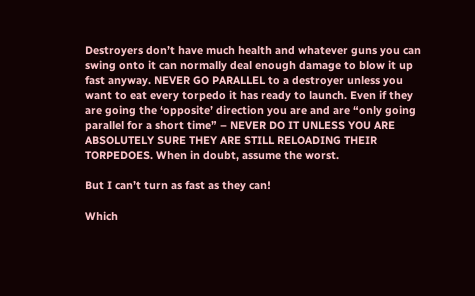Destroyers don’t have much health and whatever guns you can swing onto it can normally deal enough damage to blow it up fast anyway. NEVER GO PARALLEL to a destroyer unless you want to eat every torpedo it has ready to launch. Even if they are going the ‘opposite’ direction you are and are “only going parallel for a short time” – NEVER DO IT UNLESS YOU ARE ABSOLUTELY SURE THEY ARE STILL RELOADING THEIR TORPEDOES. When in doubt, assume the worst.

But I can’t turn as fast as they can!

Which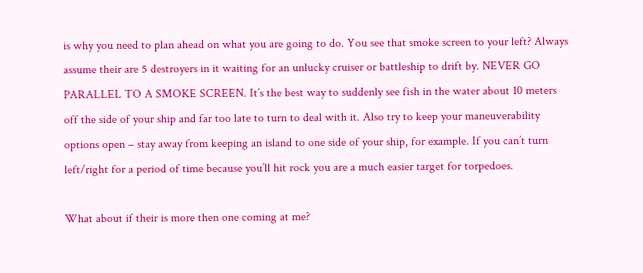is why you need to plan ahead on what you are going to do. You see that smoke screen to your left? Always assume their are 5 destroyers in it waiting for an unlucky cruiser or battleship to drift by. NEVER GO PARALLEL TO A SMOKE SCREEN. It’s the best way to suddenly see fish in the water about 10 meters off the side of your ship and far too late to turn to deal with it. Also try to keep your maneuverability options open – stay away from keeping an island to one side of your ship, for example. If you can’t turn left/right for a period of time because you’ll hit rock you are a much easier target for torpedoes.

What about if their is more then one coming at me?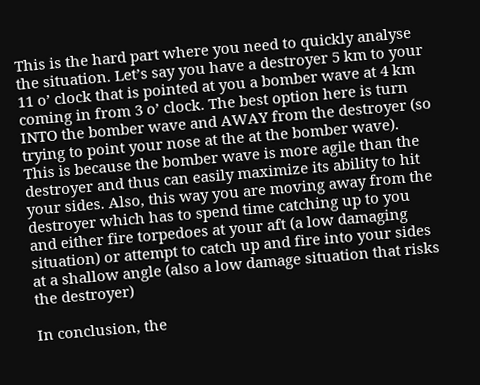This is the hard part where you need to quickly analyse the situation. Let’s say you have a destroyer 5 km to your 11 o’ clock that is pointed at you a bomber wave at 4 km coming in from 3 o’ clock. The best option here is turn INTO the bomber wave and AWAY from the destroyer (so trying to point your nose at the at the bomber wave). This is because the bomber wave is more agile than the destroyer and thus can easily maximize its ability to hit your sides. Also, this way you are moving away from the destroyer which has to spend time catching up to you and either fire torpedoes at your aft (a low damaging situation) or attempt to catch up and fire into your sides at a shallow angle (also a low damage situation that risks the destroyer)

In conclusion, the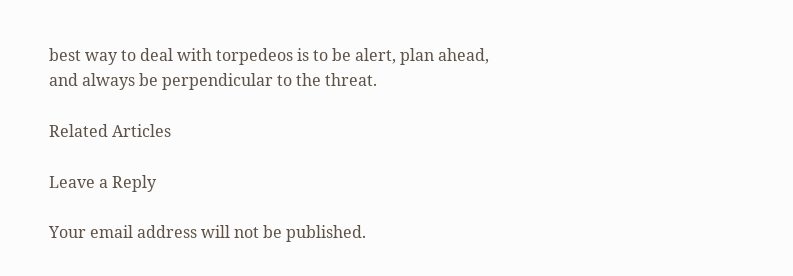best way to deal with torpedeos is to be alert, plan ahead, and always be perpendicular to the threat.

Related Articles

Leave a Reply

Your email address will not be published.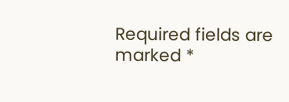Required fields are marked *